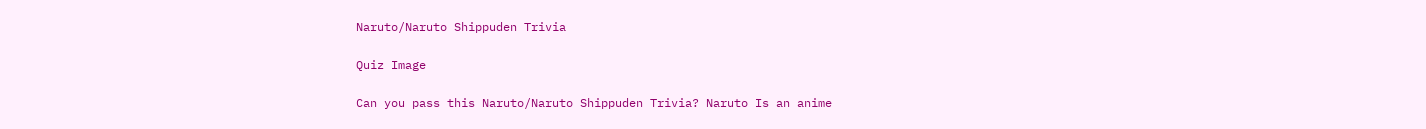Naruto/Naruto Shippuden Trivia

Quiz Image

Can you pass this Naruto/Naruto Shippuden Trivia? Naruto Is an anime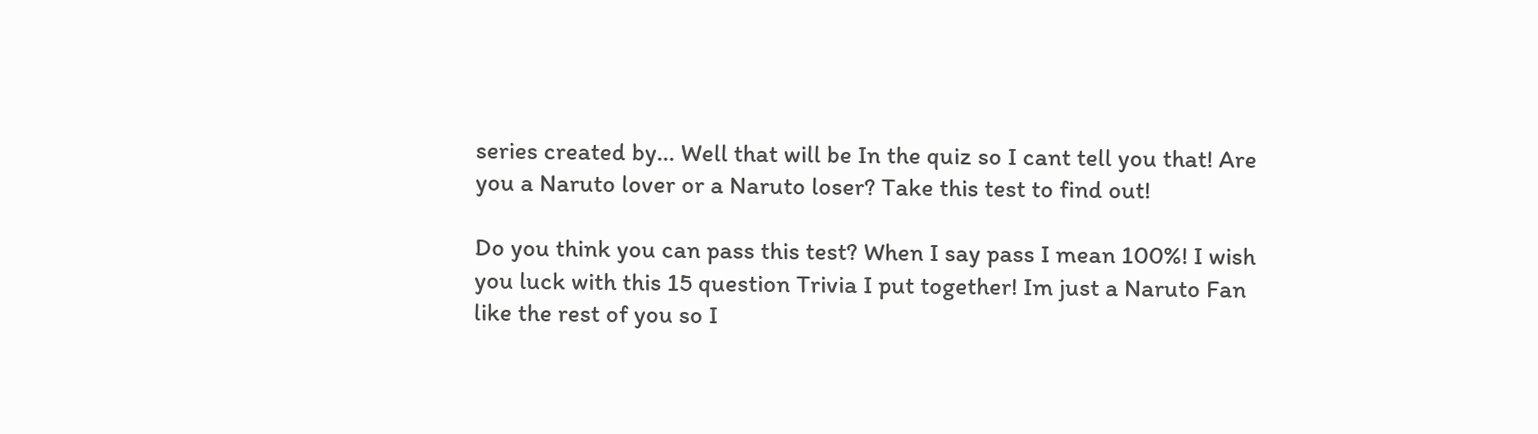series created by... Well that will be In the quiz so I cant tell you that! Are you a Naruto lover or a Naruto loser? Take this test to find out!

Do you think you can pass this test? When I say pass I mean 100%! I wish you luck with this 15 question Trivia I put together! Im just a Naruto Fan like the rest of you so I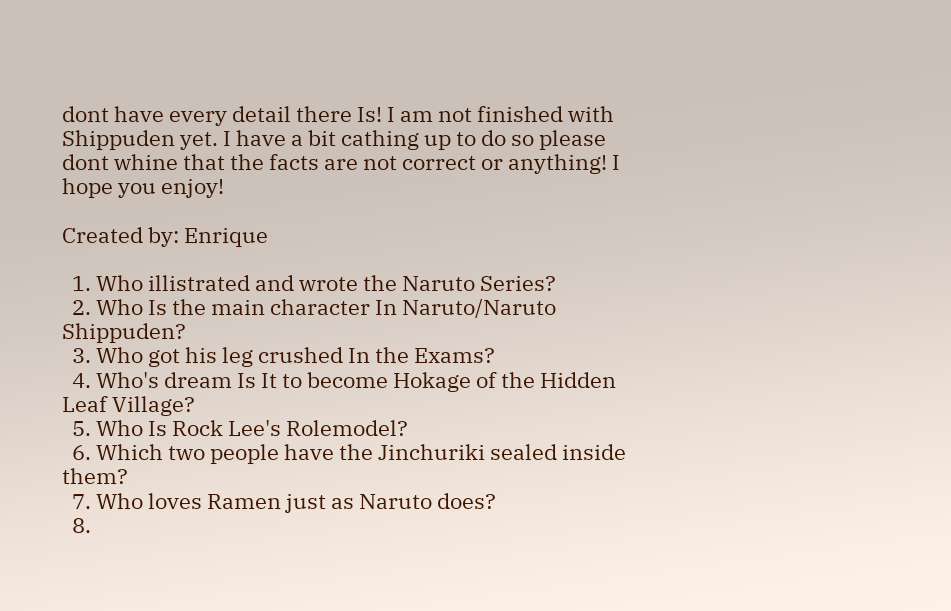dont have every detail there Is! I am not finished with Shippuden yet. I have a bit cathing up to do so please dont whine that the facts are not correct or anything! I hope you enjoy!

Created by: Enrique

  1. Who illistrated and wrote the Naruto Series?
  2. Who Is the main character In Naruto/Naruto Shippuden?
  3. Who got his leg crushed In the Exams?
  4. Who's dream Is It to become Hokage of the Hidden Leaf Village?
  5. Who Is Rock Lee's Rolemodel?
  6. Which two people have the Jinchuriki sealed inside them?
  7. Who loves Ramen just as Naruto does?
  8.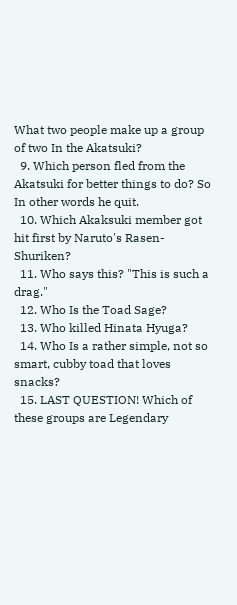What two people make up a group of two In the Akatsuki?
  9. Which person fled from the Akatsuki for better things to do? So In other words he quit.
  10. Which Akaksuki member got hit first by Naruto's Rasen-Shuriken?
  11. Who says this? "This is such a drag."
  12. Who Is the Toad Sage?
  13. Who killed Hinata Hyuga?
  14. Who Is a rather simple, not so smart, cubby toad that loves snacks?
  15. LAST QUESTION! Which of these groups are Legendary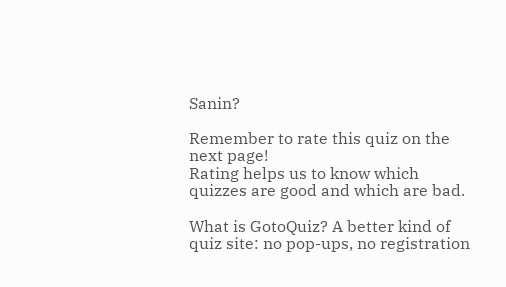Sanin?

Remember to rate this quiz on the next page!
Rating helps us to know which quizzes are good and which are bad.

What is GotoQuiz? A better kind of quiz site: no pop-ups, no registration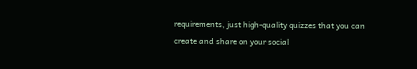requirements, just high-quality quizzes that you can create and share on your social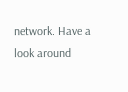network. Have a look around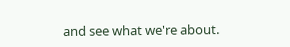and see what we're about.